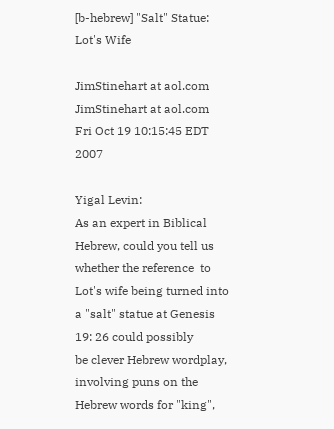[b-hebrew] "Salt" Statue: Lot's Wife

JimStinehart at aol.com JimStinehart at aol.com
Fri Oct 19 10:15:45 EDT 2007

Yigal Levin:
As an expert in Biblical Hebrew, could you tell us whether the reference  to
Lot's wife being turned into a "salt" statue at Genesis 19: 26 could possibly
be clever Hebrew wordplay, involving puns on the Hebrew words for "king",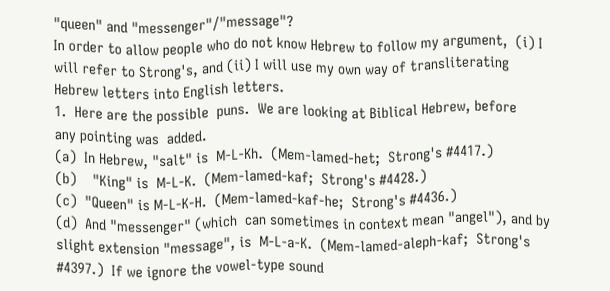"queen" and "messenger"/"message"?
In order to allow people who do not know Hebrew to follow my argument,  (i) I
will refer to Strong's, and (ii) I will use my own way of transliterating
Hebrew letters into English letters.
1.  Here are the possible  puns.  We are looking at Biblical Hebrew, before
any pointing was  added.
(a)  In Hebrew, "salt" is  M-L-Kh.  (Mem-lamed-het;  Strong's #4417.)
(b)    "King" is  M-L-K.  (Mem-lamed-kaf;  Strong's #4428.)
(c)  "Queen" is M-L-K-H.  (Mem-lamed-kaf-he;  Strong's #4436.)
(d)  And "messenger" (which  can sometimes in context mean "angel"), and by
slight extension "message", is  M-L-a-K.  (Mem-lamed-aleph-kaf;  Strong's
#4397.)  If we ignore the vowel-type sound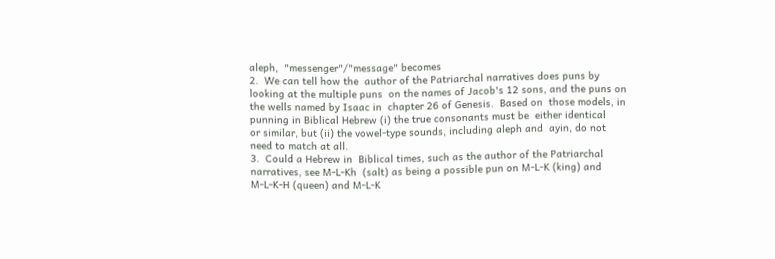aleph,  "messenger"/"message" becomes
2.  We can tell how the  author of the Patriarchal narratives does puns by
looking at the multiple puns  on the names of Jacob's 12 sons, and the puns on
the wells named by Isaac in  chapter 26 of Genesis.  Based on  those models, in
punning in Biblical Hebrew (i) the true consonants must be  either identical
or similar, but (ii) the vowel-type sounds, including aleph and  ayin, do not
need to match at all.
3.  Could a Hebrew in  Biblical times, such as the author of the Patriarchal
narratives, see M-L-Kh  (salt) as being a possible pun on M-L-K (king) and
M-L-K-H (queen) and M-L-K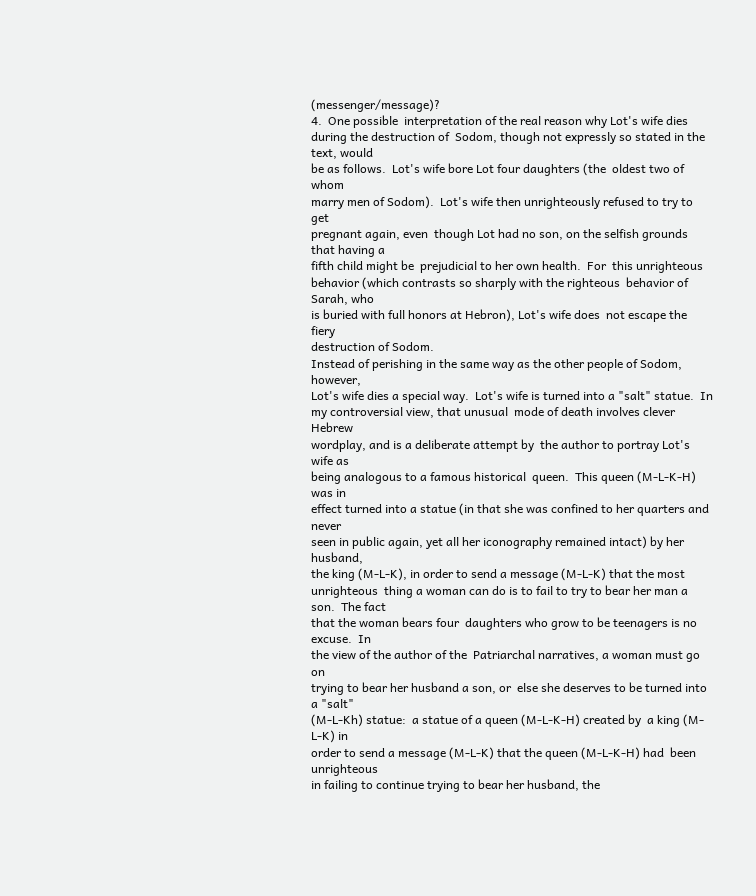(messenger/message)?
4.  One possible  interpretation of the real reason why Lot's wife dies
during the destruction of  Sodom, though not expressly so stated in the text, would
be as follows.  Lot's wife bore Lot four daughters (the  oldest two of whom
marry men of Sodom).  Lot's wife then unrighteously refused to try to get
pregnant again, even  though Lot had no son, on the selfish grounds that having a
fifth child might be  prejudicial to her own health.  For  this unrighteous
behavior (which contrasts so sharply with the righteous  behavior of Sarah, who
is buried with full honors at Hebron), Lot's wife does  not escape the fiery
destruction of Sodom.
Instead of perishing in the same way as the other people of Sodom,  however,
Lot's wife dies a special way.  Lot's wife is turned into a "salt" statue.  In
my controversial view, that unusual  mode of death involves clever Hebrew
wordplay, and is a deliberate attempt by  the author to portray Lot's wife as
being analogous to a famous historical  queen.  This queen (M-L-K-H) was in
effect turned into a statue (in that she was confined to her quarters and never
seen in public again, yet all her iconography remained intact) by her husband,
the king (M-L-K), in order to send a message (M-L-K) that the most
unrighteous  thing a woman can do is to fail to try to bear her man a son.  The fact
that the woman bears four  daughters who grow to be teenagers is no excuse.  In
the view of the author of the  Patriarchal narratives, a woman must go on
trying to bear her husband a son, or  else she deserves to be turned into a "salt"
(M-L-Kh) statue:  a statue of a queen (M-L-K-H) created by  a king (M-L-K) in
order to send a message (M-L-K) that the queen (M-L-K-H) had  been unrighteous
in failing to continue trying to bear her husband, the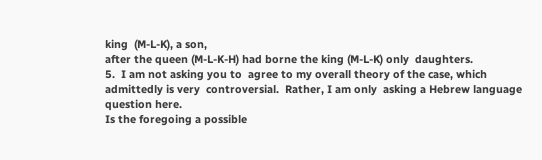king  (M-L-K), a son,
after the queen (M-L-K-H) had borne the king (M-L-K) only  daughters.
5.  I am not asking you to  agree to my overall theory of the case, which
admittedly is very  controversial.  Rather, I am only  asking a Hebrew language
question here.
Is the foregoing a possible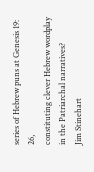series of Hebrew puns at Genesis 19: 26,
constituting clever Hebrew wordplay in the Patriarchal narratives?
Jim Stinehart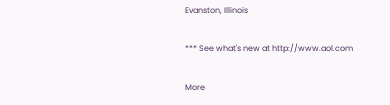Evanston, Illinois

*** See what's new at http://www.aol.com

More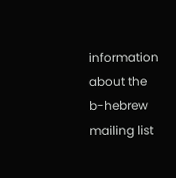information about the b-hebrew mailing list